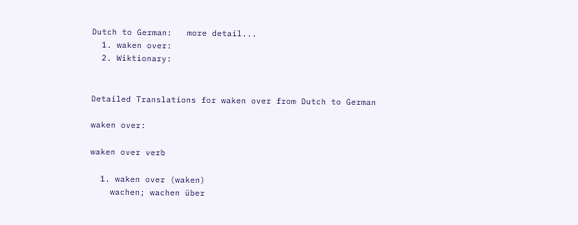Dutch to German:   more detail...
  1. waken over:
  2. Wiktionary:


Detailed Translations for waken over from Dutch to German

waken over:

waken over verb

  1. waken over (waken)
    wachen; wachen über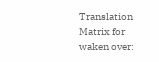Translation Matrix for waken over: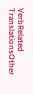VerbRelated TranslationsOther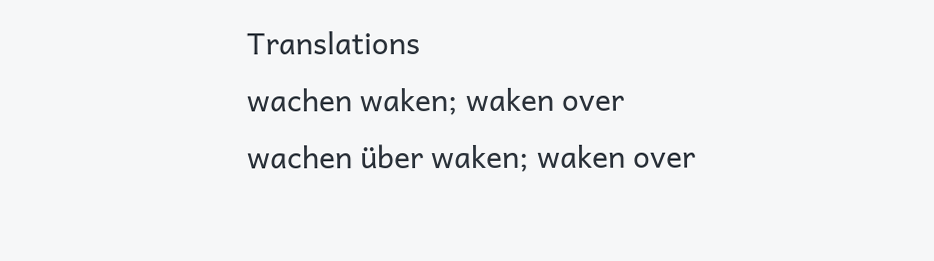Translations
wachen waken; waken over
wachen über waken; waken over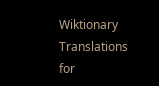Wiktionary Translations for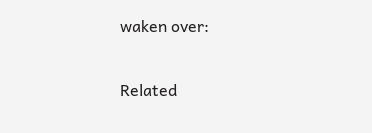waken over:

Related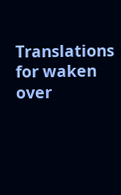Translations for waken over